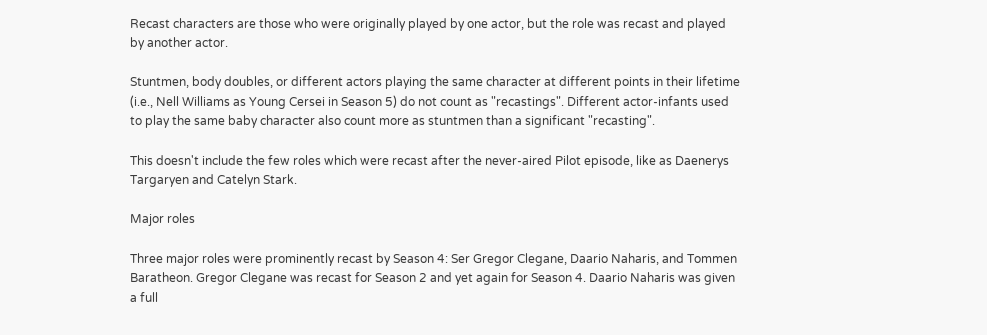Recast characters are those who were originally played by one actor, but the role was recast and played by another actor.

Stuntmen, body doubles, or different actors playing the same character at different points in their lifetime (i.e., Nell Williams as Young Cersei in Season 5) do not count as "recastings". Different actor-infants used to play the same baby character also count more as stuntmen than a significant "recasting".

This doesn't include the few roles which were recast after the never-aired Pilot episode, like as Daenerys Targaryen and Catelyn Stark.

Major roles

Three major roles were prominently recast by Season 4: Ser Gregor Clegane, Daario Naharis, and Tommen Baratheon. Gregor Clegane was recast for Season 2 and yet again for Season 4. Daario Naharis was given a full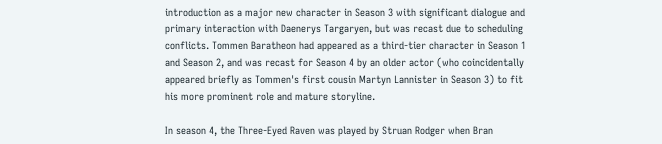introduction as a major new character in Season 3 with significant dialogue and primary interaction with Daenerys Targaryen, but was recast due to scheduling conflicts. Tommen Baratheon had appeared as a third-tier character in Season 1 and Season 2, and was recast for Season 4 by an older actor (who coincidentally appeared briefly as Tommen's first cousin Martyn Lannister in Season 3) to fit his more prominent role and mature storyline.

In season 4, the Three-Eyed Raven was played by Struan Rodger when Bran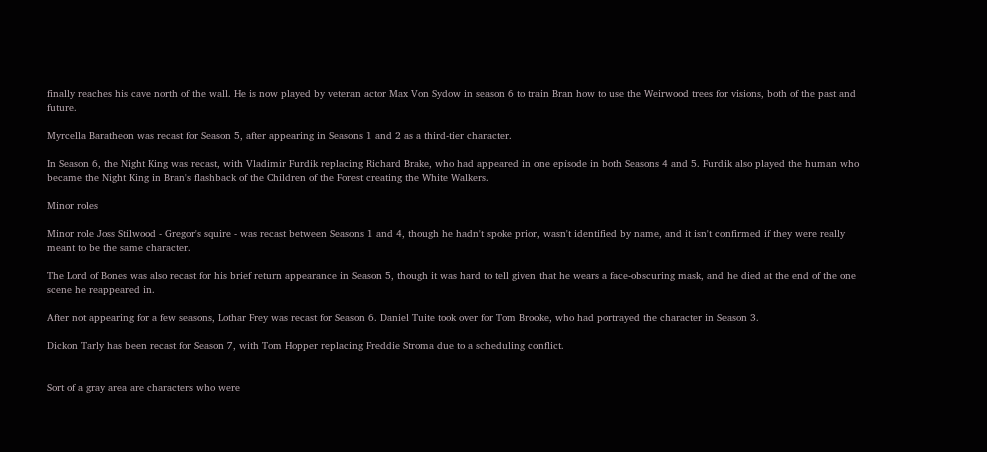finally reaches his cave north of the wall. He is now played by veteran actor Max Von Sydow in season 6 to train Bran how to use the Weirwood trees for visions, both of the past and future.

Myrcella Baratheon was recast for Season 5, after appearing in Seasons 1 and 2 as a third-tier character.

In Season 6, the Night King was recast, with Vladimir Furdik replacing Richard Brake, who had appeared in one episode in both Seasons 4 and 5. Furdik also played the human who became the Night King in Bran's flashback of the Children of the Forest creating the White Walkers.

Minor roles

Minor role Joss Stilwood - Gregor's squire - was recast between Seasons 1 and 4, though he hadn't spoke prior, wasn't identified by name, and it isn't confirmed if they were really meant to be the same character.

The Lord of Bones was also recast for his brief return appearance in Season 5, though it was hard to tell given that he wears a face-obscuring mask, and he died at the end of the one scene he reappeared in.

After not appearing for a few seasons, Lothar Frey was recast for Season 6. Daniel Tuite took over for Tom Brooke, who had portrayed the character in Season 3.

Dickon Tarly has been recast for Season 7, with Tom Hopper replacing Freddie Stroma due to a scheduling conflict.


Sort of a gray area are characters who were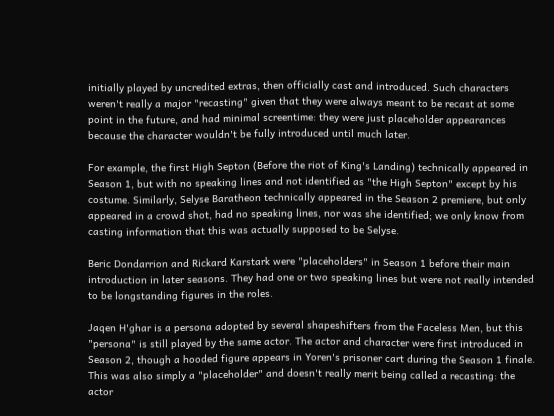initially played by uncredited extras, then officially cast and introduced. Such characters weren't really a major "recasting" given that they were always meant to be recast at some point in the future, and had minimal screentime: they were just placeholder appearances because the character wouldn't be fully introduced until much later.

For example, the first High Septon (Before the riot of King's Landing) technically appeared in Season 1, but with no speaking lines and not identified as "the High Septon" except by his costume. Similarly, Selyse Baratheon technically appeared in the Season 2 premiere, but only appeared in a crowd shot, had no speaking lines, nor was she identified; we only know from casting information that this was actually supposed to be Selyse.

Beric Dondarrion and Rickard Karstark were "placeholders" in Season 1 before their main introduction in later seasons. They had one or two speaking lines but were not really intended to be longstanding figures in the roles.

Jaqen H'ghar is a persona adopted by several shapeshifters from the Faceless Men, but this "persona" is still played by the same actor. The actor and character were first introduced in Season 2, though a hooded figure appears in Yoren's prisoner cart during the Season 1 finale. This was also simply a "placeholder" and doesn't really merit being called a recasting: the actor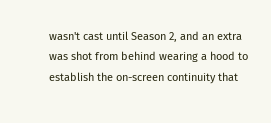wasn't cast until Season 2, and an extra was shot from behind wearing a hood to establish the on-screen continuity that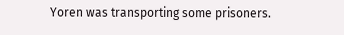Yoren was transporting some prisoners.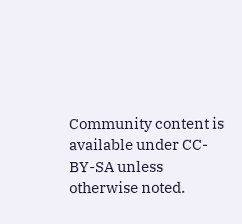Community content is available under CC-BY-SA unless otherwise noted.